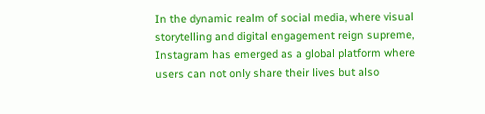In the dynamic realm of social media, where visual storytelling and digital engagement reign supreme, Instagram has emerged as a global platform where users can not only share their lives but also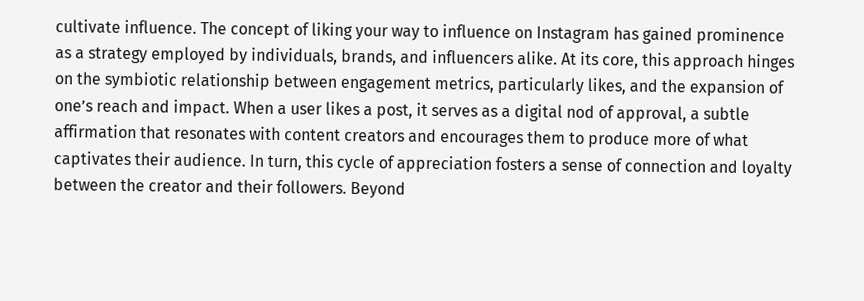cultivate influence. The concept of liking your way to influence on Instagram has gained prominence as a strategy employed by individuals, brands, and influencers alike. At its core, this approach hinges on the symbiotic relationship between engagement metrics, particularly likes, and the expansion of one’s reach and impact. When a user likes a post, it serves as a digital nod of approval, a subtle affirmation that resonates with content creators and encourages them to produce more of what captivates their audience. In turn, this cycle of appreciation fosters a sense of connection and loyalty between the creator and their followers. Beyond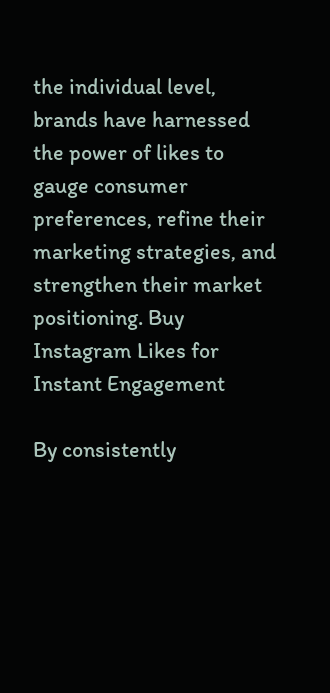the individual level, brands have harnessed the power of likes to gauge consumer preferences, refine their marketing strategies, and strengthen their market positioning. Buy Instagram Likes for Instant Engagement

By consistently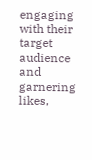engaging with their target audience and garnering likes,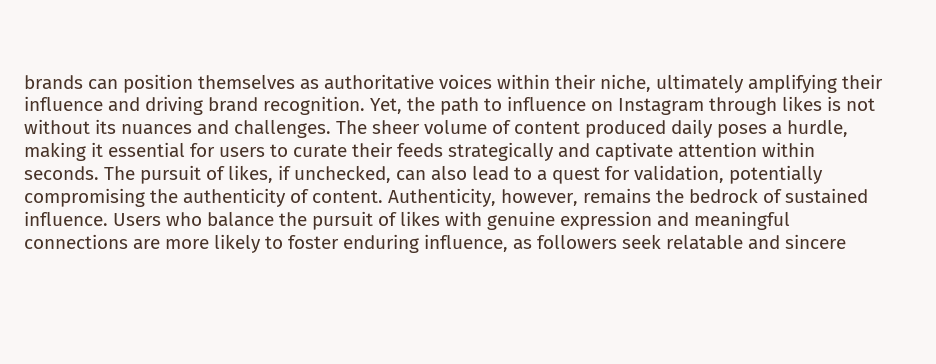brands can position themselves as authoritative voices within their niche, ultimately amplifying their influence and driving brand recognition. Yet, the path to influence on Instagram through likes is not without its nuances and challenges. The sheer volume of content produced daily poses a hurdle, making it essential for users to curate their feeds strategically and captivate attention within seconds. The pursuit of likes, if unchecked, can also lead to a quest for validation, potentially compromising the authenticity of content. Authenticity, however, remains the bedrock of sustained influence. Users who balance the pursuit of likes with genuine expression and meaningful connections are more likely to foster enduring influence, as followers seek relatable and sincere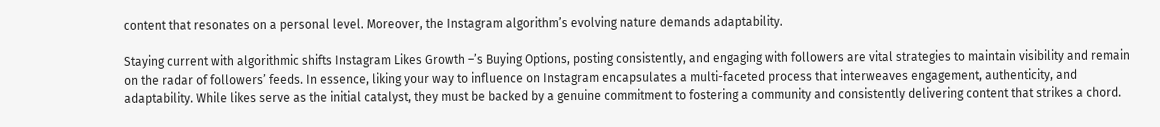content that resonates on a personal level. Moreover, the Instagram algorithm’s evolving nature demands adaptability.

Staying current with algorithmic shifts Instagram Likes Growth –’s Buying Options, posting consistently, and engaging with followers are vital strategies to maintain visibility and remain on the radar of followers’ feeds. In essence, liking your way to influence on Instagram encapsulates a multi-faceted process that interweaves engagement, authenticity, and adaptability. While likes serve as the initial catalyst, they must be backed by a genuine commitment to fostering a community and consistently delivering content that strikes a chord.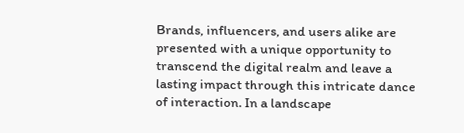Brands, influencers, and users alike are presented with a unique opportunity to transcend the digital realm and leave a lasting impact through this intricate dance of interaction. In a landscape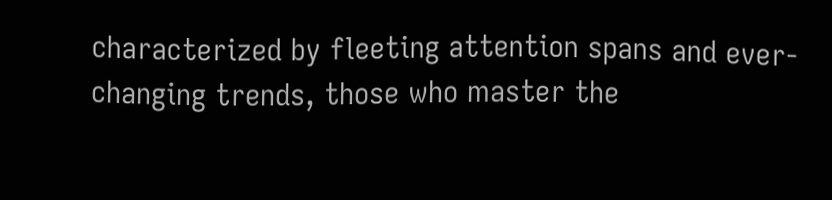characterized by fleeting attention spans and ever-changing trends, those who master the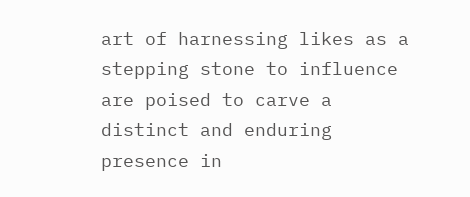art of harnessing likes as a stepping stone to influence are poised to carve a distinct and enduring presence in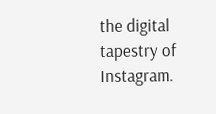the digital tapestry of Instagram.